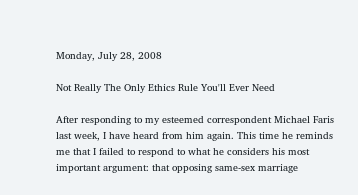Monday, July 28, 2008

Not Really The Only Ethics Rule You'll Ever Need

After responding to my esteemed correspondent Michael Faris last week, I have heard from him again. This time he reminds me that I failed to respond to what he considers his most important argument: that opposing same-sex marriage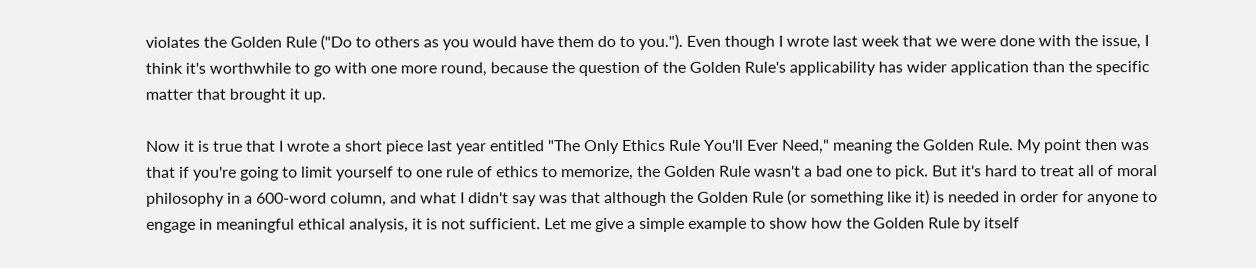violates the Golden Rule ("Do to others as you would have them do to you."). Even though I wrote last week that we were done with the issue, I think it's worthwhile to go with one more round, because the question of the Golden Rule's applicability has wider application than the specific matter that brought it up.

Now it is true that I wrote a short piece last year entitled "The Only Ethics Rule You'll Ever Need," meaning the Golden Rule. My point then was that if you're going to limit yourself to one rule of ethics to memorize, the Golden Rule wasn't a bad one to pick. But it's hard to treat all of moral philosophy in a 600-word column, and what I didn't say was that although the Golden Rule (or something like it) is needed in order for anyone to engage in meaningful ethical analysis, it is not sufficient. Let me give a simple example to show how the Golden Rule by itself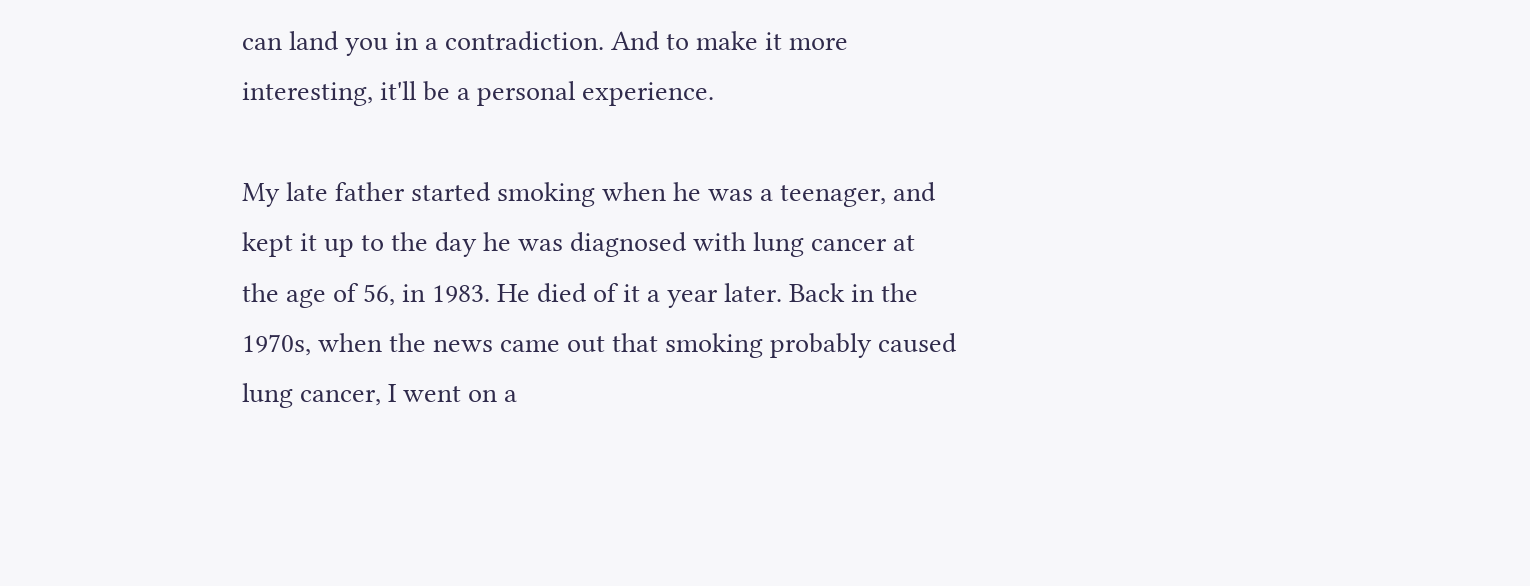can land you in a contradiction. And to make it more interesting, it'll be a personal experience.

My late father started smoking when he was a teenager, and kept it up to the day he was diagnosed with lung cancer at the age of 56, in 1983. He died of it a year later. Back in the 1970s, when the news came out that smoking probably caused lung cancer, I went on a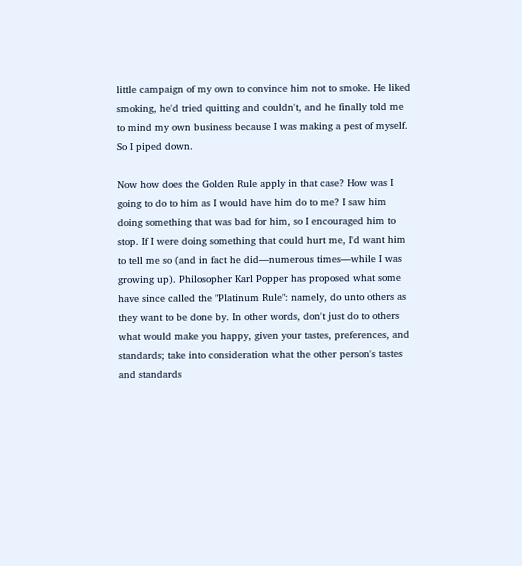little campaign of my own to convince him not to smoke. He liked smoking, he'd tried quitting and couldn't, and he finally told me to mind my own business because I was making a pest of myself. So I piped down.

Now how does the Golden Rule apply in that case? How was I going to do to him as I would have him do to me? I saw him doing something that was bad for him, so I encouraged him to stop. If I were doing something that could hurt me, I'd want him to tell me so (and in fact he did—numerous times—while I was growing up). Philosopher Karl Popper has proposed what some have since called the "Platinum Rule": namely, do unto others as they want to be done by. In other words, don't just do to others what would make you happy, given your tastes, preferences, and standards; take into consideration what the other person's tastes and standards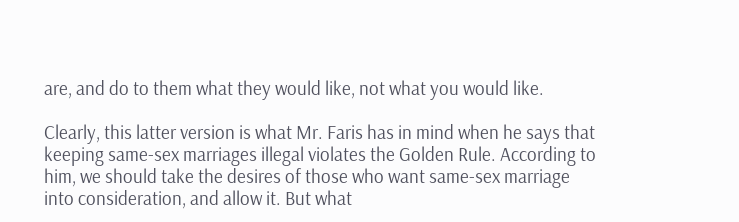are, and do to them what they would like, not what you would like.

Clearly, this latter version is what Mr. Faris has in mind when he says that keeping same-sex marriages illegal violates the Golden Rule. According to him, we should take the desires of those who want same-sex marriage into consideration, and allow it. But what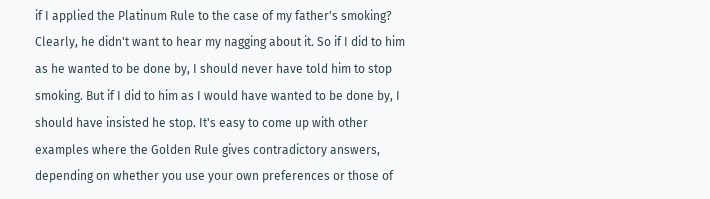if I applied the Platinum Rule to the case of my father's smoking? Clearly, he didn't want to hear my nagging about it. So if I did to him as he wanted to be done by, I should never have told him to stop smoking. But if I did to him as I would have wanted to be done by, I should have insisted he stop. It's easy to come up with other examples where the Golden Rule gives contradictory answers, depending on whether you use your own preferences or those of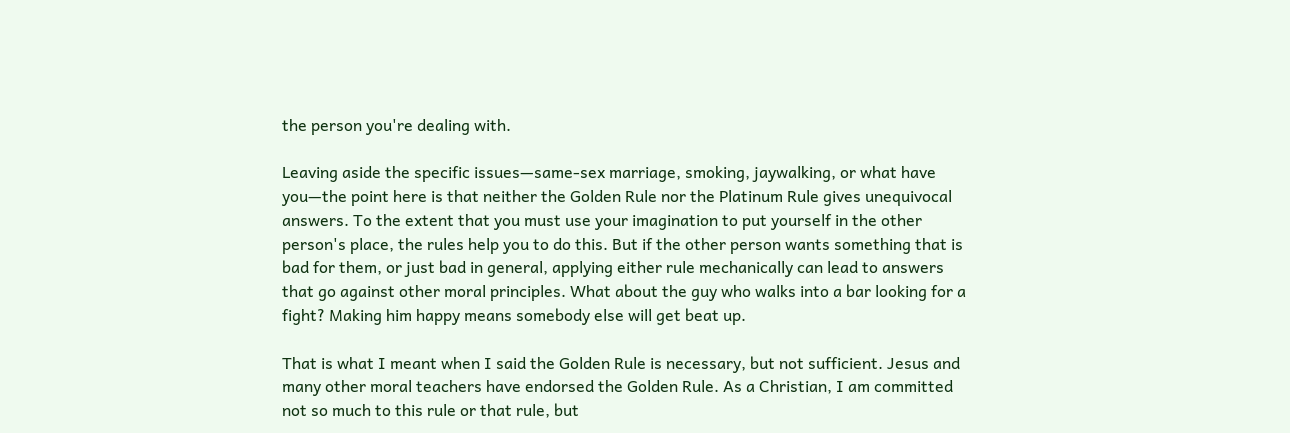the person you're dealing with.

Leaving aside the specific issues—same-sex marriage, smoking, jaywalking, or what have you—the point here is that neither the Golden Rule nor the Platinum Rule gives unequivocal answers. To the extent that you must use your imagination to put yourself in the other person's place, the rules help you to do this. But if the other person wants something that is bad for them, or just bad in general, applying either rule mechanically can lead to answers that go against other moral principles. What about the guy who walks into a bar looking for a fight? Making him happy means somebody else will get beat up.

That is what I meant when I said the Golden Rule is necessary, but not sufficient. Jesus and many other moral teachers have endorsed the Golden Rule. As a Christian, I am committed not so much to this rule or that rule, but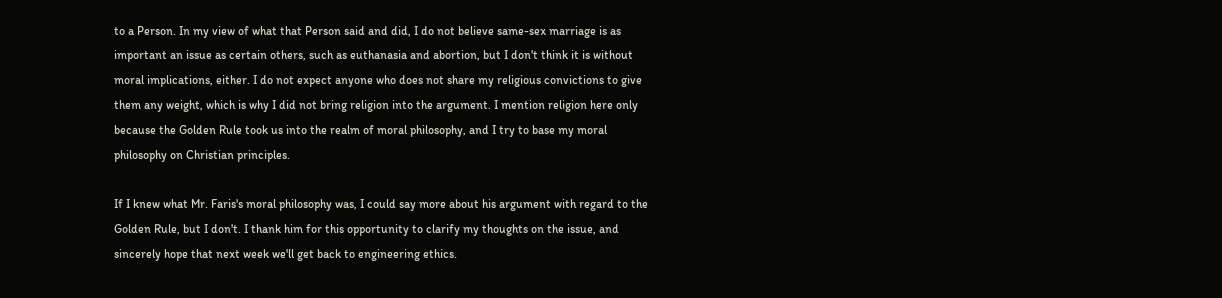to a Person. In my view of what that Person said and did, I do not believe same-sex marriage is as important an issue as certain others, such as euthanasia and abortion, but I don't think it is without moral implications, either. I do not expect anyone who does not share my religious convictions to give them any weight, which is why I did not bring religion into the argument. I mention religion here only because the Golden Rule took us into the realm of moral philosophy, and I try to base my moral philosophy on Christian principles.

If I knew what Mr. Faris's moral philosophy was, I could say more about his argument with regard to the Golden Rule, but I don't. I thank him for this opportunity to clarify my thoughts on the issue, and sincerely hope that next week we'll get back to engineering ethics.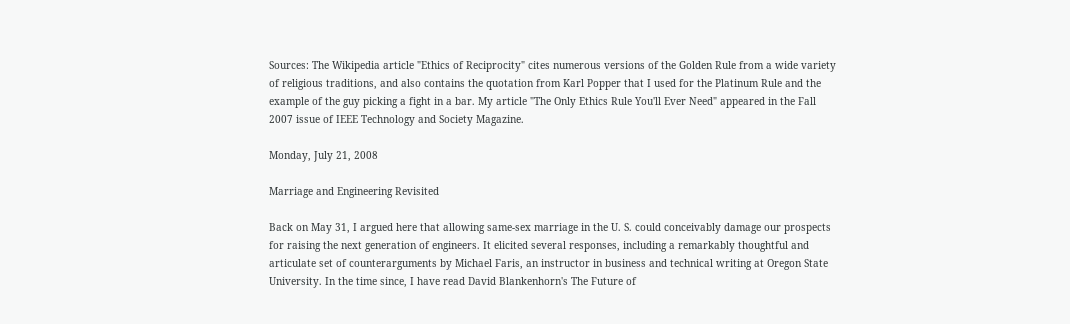Sources: The Wikipedia article "Ethics of Reciprocity" cites numerous versions of the Golden Rule from a wide variety of religious traditions, and also contains the quotation from Karl Popper that I used for the Platinum Rule and the example of the guy picking a fight in a bar. My article "The Only Ethics Rule You'll Ever Need" appeared in the Fall 2007 issue of IEEE Technology and Society Magazine.

Monday, July 21, 2008

Marriage and Engineering Revisited

Back on May 31, I argued here that allowing same-sex marriage in the U. S. could conceivably damage our prospects for raising the next generation of engineers. It elicited several responses, including a remarkably thoughtful and articulate set of counterarguments by Michael Faris, an instructor in business and technical writing at Oregon State University. In the time since, I have read David Blankenhorn's The Future of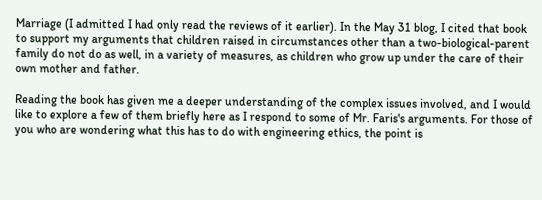Marriage (I admitted I had only read the reviews of it earlier). In the May 31 blog, I cited that book to support my arguments that children raised in circumstances other than a two-biological-parent family do not do as well, in a variety of measures, as children who grow up under the care of their own mother and father.

Reading the book has given me a deeper understanding of the complex issues involved, and I would like to explore a few of them briefly here as I respond to some of Mr. Faris's arguments. For those of you who are wondering what this has to do with engineering ethics, the point is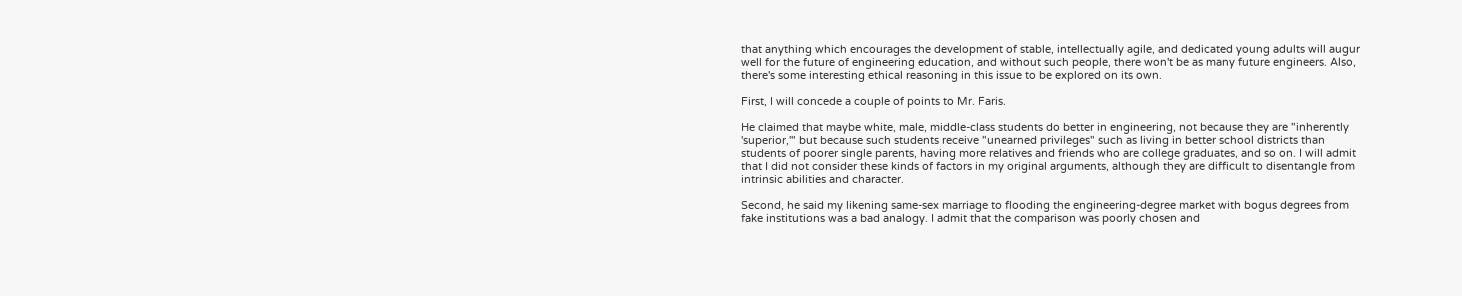that anything which encourages the development of stable, intellectually agile, and dedicated young adults will augur well for the future of engineering education, and without such people, there won't be as many future engineers. Also, there's some interesting ethical reasoning in this issue to be explored on its own.

First, I will concede a couple of points to Mr. Faris.

He claimed that maybe white, male, middle-class students do better in engineering, not because they are "inherently 'superior,'" but because such students receive "unearned privileges" such as living in better school districts than students of poorer single parents, having more relatives and friends who are college graduates, and so on. I will admit that I did not consider these kinds of factors in my original arguments, although they are difficult to disentangle from intrinsic abilities and character.

Second, he said my likening same-sex marriage to flooding the engineering-degree market with bogus degrees from fake institutions was a bad analogy. I admit that the comparison was poorly chosen and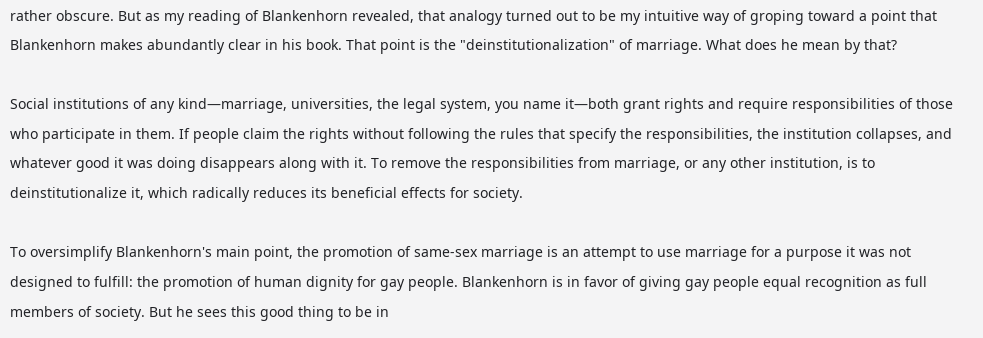rather obscure. But as my reading of Blankenhorn revealed, that analogy turned out to be my intuitive way of groping toward a point that Blankenhorn makes abundantly clear in his book. That point is the "deinstitutionalization" of marriage. What does he mean by that?

Social institutions of any kind—marriage, universities, the legal system, you name it—both grant rights and require responsibilities of those who participate in them. If people claim the rights without following the rules that specify the responsibilities, the institution collapses, and whatever good it was doing disappears along with it. To remove the responsibilities from marriage, or any other institution, is to deinstitutionalize it, which radically reduces its beneficial effects for society.

To oversimplify Blankenhorn's main point, the promotion of same-sex marriage is an attempt to use marriage for a purpose it was not designed to fulfill: the promotion of human dignity for gay people. Blankenhorn is in favor of giving gay people equal recognition as full members of society. But he sees this good thing to be in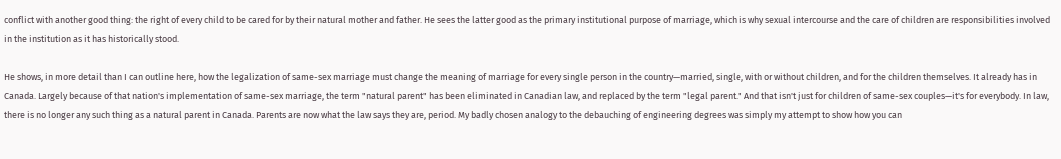conflict with another good thing: the right of every child to be cared for by their natural mother and father. He sees the latter good as the primary institutional purpose of marriage, which is why sexual intercourse and the care of children are responsibilities involved in the institution as it has historically stood.

He shows, in more detail than I can outline here, how the legalization of same-sex marriage must change the meaning of marriage for every single person in the country—married, single, with or without children, and for the children themselves. It already has in Canada. Largely because of that nation's implementation of same-sex marriage, the term "natural parent" has been eliminated in Canadian law, and replaced by the term "legal parent." And that isn't just for children of same-sex couples—it's for everybody. In law, there is no longer any such thing as a natural parent in Canada. Parents are now what the law says they are, period. My badly chosen analogy to the debauching of engineering degrees was simply my attempt to show how you can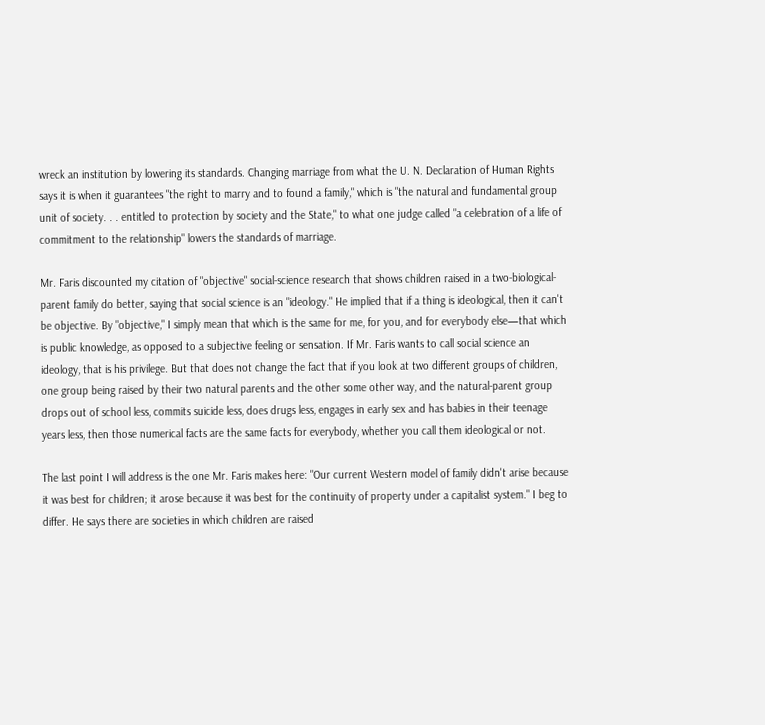wreck an institution by lowering its standards. Changing marriage from what the U. N. Declaration of Human Rights says it is when it guarantees "the right to marry and to found a family," which is "the natural and fundamental group unit of society. . . entitled to protection by society and the State," to what one judge called "a celebration of a life of commitment to the relationship" lowers the standards of marriage.

Mr. Faris discounted my citation of "objective" social-science research that shows children raised in a two-biological-parent family do better, saying that social science is an "ideology." He implied that if a thing is ideological, then it can't be objective. By "objective," I simply mean that which is the same for me, for you, and for everybody else—that which is public knowledge, as opposed to a subjective feeling or sensation. If Mr. Faris wants to call social science an ideology, that is his privilege. But that does not change the fact that if you look at two different groups of children, one group being raised by their two natural parents and the other some other way, and the natural-parent group drops out of school less, commits suicide less, does drugs less, engages in early sex and has babies in their teenage years less, then those numerical facts are the same facts for everybody, whether you call them ideological or not.

The last point I will address is the one Mr. Faris makes here: "Our current Western model of family didn't arise because it was best for children; it arose because it was best for the continuity of property under a capitalist system." I beg to differ. He says there are societies in which children are raised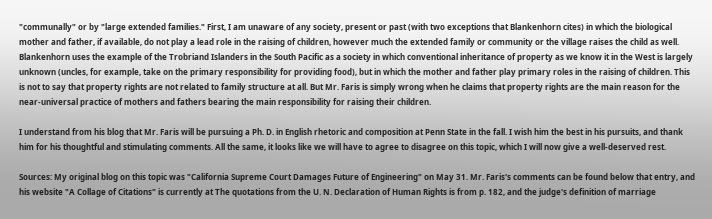"communally" or by "large extended families." First, I am unaware of any society, present or past (with two exceptions that Blankenhorn cites) in which the biological mother and father, if available, do not play a lead role in the raising of children, however much the extended family or community or the village raises the child as well. Blankenhorn uses the example of the Trobriand Islanders in the South Pacific as a society in which conventional inheritance of property as we know it in the West is largely unknown (uncles, for example, take on the primary responsibility for providing food), but in which the mother and father play primary roles in the raising of children. This is not to say that property rights are not related to family structure at all. But Mr. Faris is simply wrong when he claims that property rights are the main reason for the near-universal practice of mothers and fathers bearing the main responsibility for raising their children.

I understand from his blog that Mr. Faris will be pursuing a Ph. D. in English rhetoric and composition at Penn State in the fall. I wish him the best in his pursuits, and thank him for his thoughtful and stimulating comments. All the same, it looks like we will have to agree to disagree on this topic, which I will now give a well-deserved rest.

Sources: My original blog on this topic was "California Supreme Court Damages Future of Engineering" on May 31. Mr. Faris's comments can be found below that entry, and his website "A Collage of Citations" is currently at The quotations from the U. N. Declaration of Human Rights is from p. 182, and the judge's definition of marriage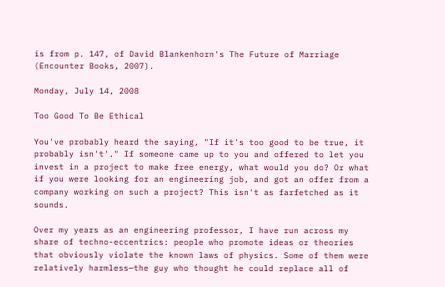is from p. 147, of David Blankenhorn's The Future of Marriage (Encounter Books, 2007).

Monday, July 14, 2008

Too Good To Be Ethical

You've probably heard the saying, "If it's too good to be true, it probably isn't'." If someone came up to you and offered to let you invest in a project to make free energy, what would you do? Or what if you were looking for an engineering job, and got an offer from a company working on such a project? This isn't as farfetched as it sounds.

Over my years as an engineering professor, I have run across my share of techno-eccentrics: people who promote ideas or theories that obviously violate the known laws of physics. Some of them were relatively harmless—the guy who thought he could replace all of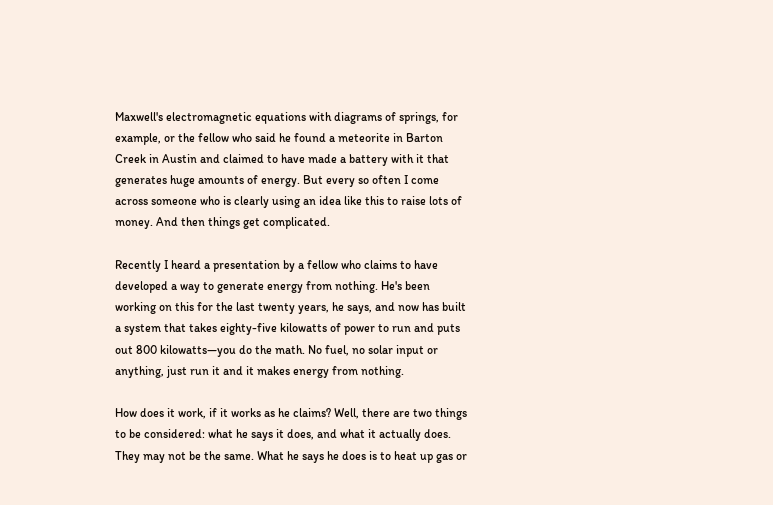Maxwell's electromagnetic equations with diagrams of springs, for example, or the fellow who said he found a meteorite in Barton Creek in Austin and claimed to have made a battery with it that generates huge amounts of energy. But every so often I come across someone who is clearly using an idea like this to raise lots of money. And then things get complicated.

Recently I heard a presentation by a fellow who claims to have developed a way to generate energy from nothing. He's been working on this for the last twenty years, he says, and now has built a system that takes eighty-five kilowatts of power to run and puts out 800 kilowatts—you do the math. No fuel, no solar input or anything, just run it and it makes energy from nothing.

How does it work, if it works as he claims? Well, there are two things to be considered: what he says it does, and what it actually does. They may not be the same. What he says he does is to heat up gas or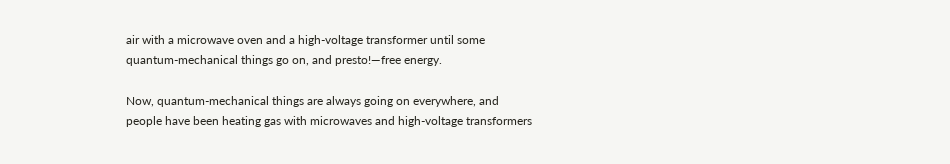air with a microwave oven and a high-voltage transformer until some quantum-mechanical things go on, and presto!—free energy.

Now, quantum-mechanical things are always going on everywhere, and people have been heating gas with microwaves and high-voltage transformers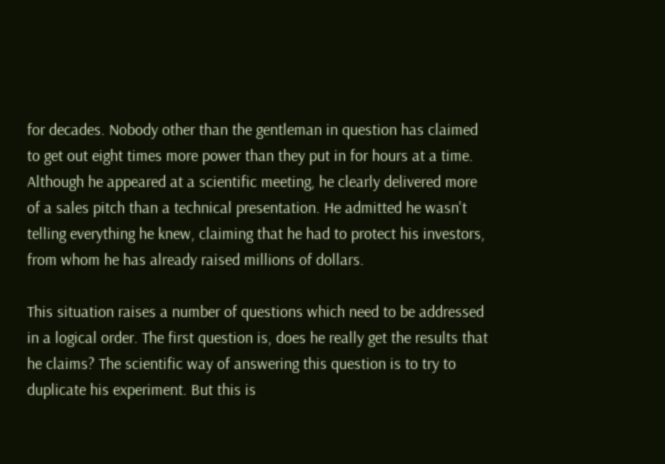for decades. Nobody other than the gentleman in question has claimed to get out eight times more power than they put in for hours at a time. Although he appeared at a scientific meeting, he clearly delivered more of a sales pitch than a technical presentation. He admitted he wasn't telling everything he knew, claiming that he had to protect his investors, from whom he has already raised millions of dollars.

This situation raises a number of questions which need to be addressed in a logical order. The first question is, does he really get the results that he claims? The scientific way of answering this question is to try to duplicate his experiment. But this is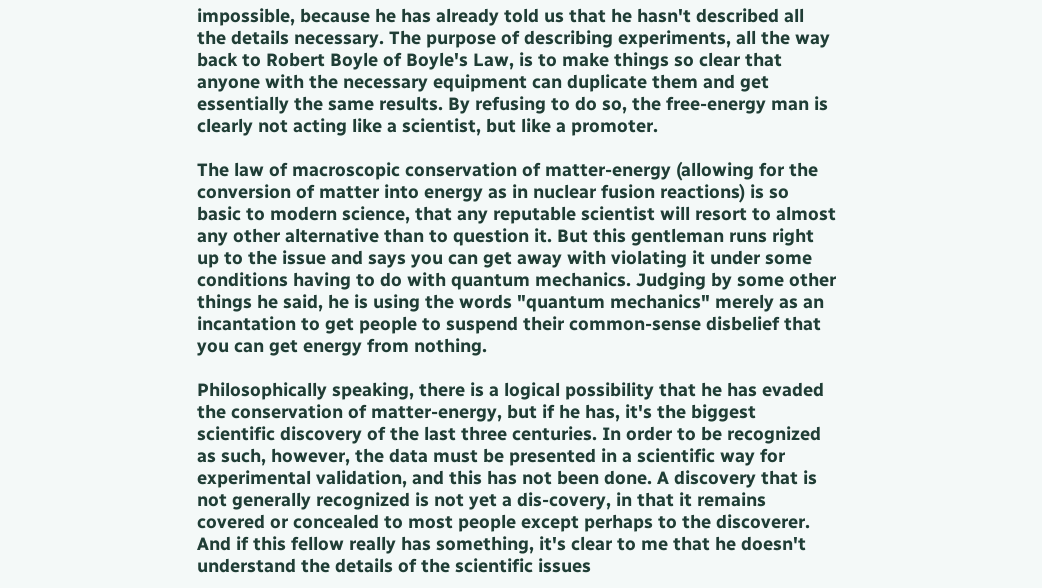impossible, because he has already told us that he hasn't described all the details necessary. The purpose of describing experiments, all the way back to Robert Boyle of Boyle's Law, is to make things so clear that anyone with the necessary equipment can duplicate them and get essentially the same results. By refusing to do so, the free-energy man is clearly not acting like a scientist, but like a promoter.

The law of macroscopic conservation of matter-energy (allowing for the conversion of matter into energy as in nuclear fusion reactions) is so basic to modern science, that any reputable scientist will resort to almost any other alternative than to question it. But this gentleman runs right up to the issue and says you can get away with violating it under some conditions having to do with quantum mechanics. Judging by some other things he said, he is using the words "quantum mechanics" merely as an incantation to get people to suspend their common-sense disbelief that you can get energy from nothing.

Philosophically speaking, there is a logical possibility that he has evaded the conservation of matter-energy, but if he has, it's the biggest scientific discovery of the last three centuries. In order to be recognized as such, however, the data must be presented in a scientific way for experimental validation, and this has not been done. A discovery that is not generally recognized is not yet a dis-covery, in that it remains covered or concealed to most people except perhaps to the discoverer. And if this fellow really has something, it's clear to me that he doesn't understand the details of the scientific issues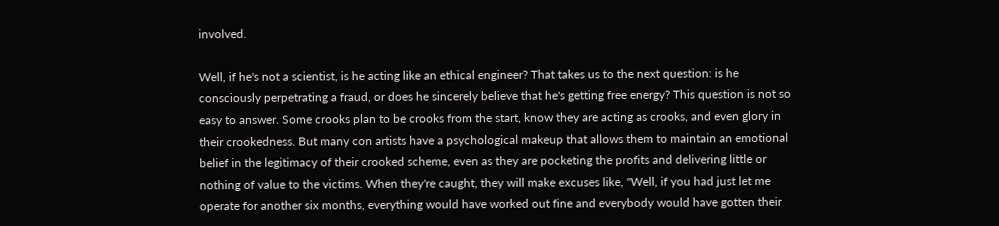involved.

Well, if he's not a scientist, is he acting like an ethical engineer? That takes us to the next question: is he consciously perpetrating a fraud, or does he sincerely believe that he's getting free energy? This question is not so easy to answer. Some crooks plan to be crooks from the start, know they are acting as crooks, and even glory in their crookedness. But many con artists have a psychological makeup that allows them to maintain an emotional belief in the legitimacy of their crooked scheme, even as they are pocketing the profits and delivering little or nothing of value to the victims. When they're caught, they will make excuses like, "Well, if you had just let me operate for another six months, everything would have worked out fine and everybody would have gotten their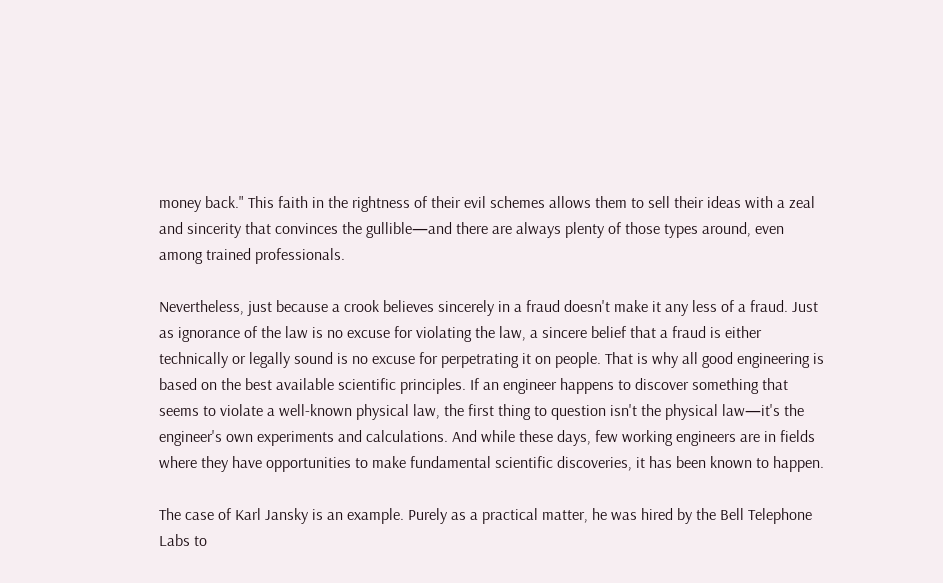money back." This faith in the rightness of their evil schemes allows them to sell their ideas with a zeal and sincerity that convinces the gullible—and there are always plenty of those types around, even among trained professionals.

Nevertheless, just because a crook believes sincerely in a fraud doesn't make it any less of a fraud. Just as ignorance of the law is no excuse for violating the law, a sincere belief that a fraud is either technically or legally sound is no excuse for perpetrating it on people. That is why all good engineering is based on the best available scientific principles. If an engineer happens to discover something that seems to violate a well-known physical law, the first thing to question isn't the physical law—it's the engineer's own experiments and calculations. And while these days, few working engineers are in fields where they have opportunities to make fundamental scientific discoveries, it has been known to happen.

The case of Karl Jansky is an example. Purely as a practical matter, he was hired by the Bell Telephone Labs to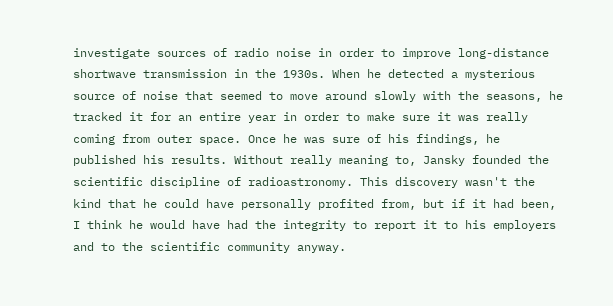investigate sources of radio noise in order to improve long-distance shortwave transmission in the 1930s. When he detected a mysterious source of noise that seemed to move around slowly with the seasons, he tracked it for an entire year in order to make sure it was really coming from outer space. Once he was sure of his findings, he published his results. Without really meaning to, Jansky founded the scientific discipline of radioastronomy. This discovery wasn't the kind that he could have personally profited from, but if it had been, I think he would have had the integrity to report it to his employers and to the scientific community anyway.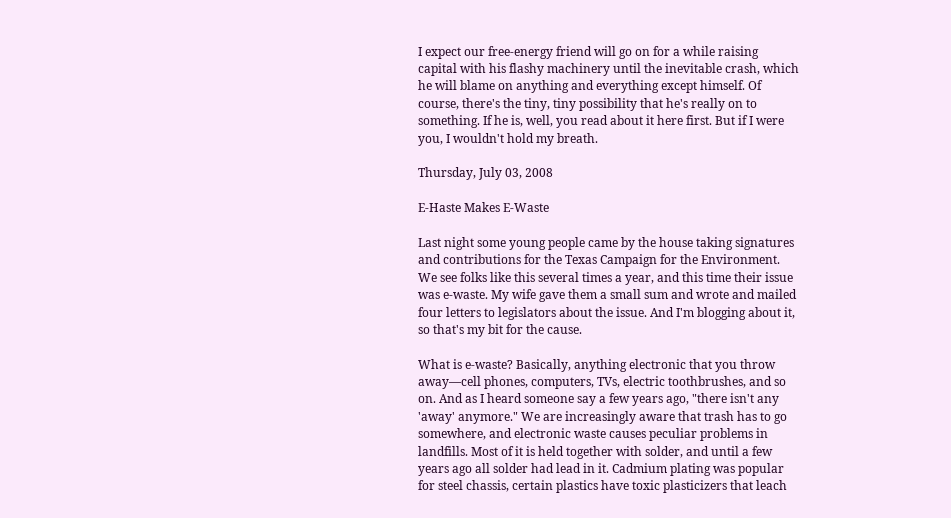I expect our free-energy friend will go on for a while raising capital with his flashy machinery until the inevitable crash, which he will blame on anything and everything except himself. Of course, there's the tiny, tiny possibility that he's really on to something. If he is, well, you read about it here first. But if I were you, I wouldn't hold my breath.

Thursday, July 03, 2008

E-Haste Makes E-Waste

Last night some young people came by the house taking signatures and contributions for the Texas Campaign for the Environment. We see folks like this several times a year, and this time their issue was e-waste. My wife gave them a small sum and wrote and mailed four letters to legislators about the issue. And I'm blogging about it, so that's my bit for the cause.

What is e-waste? Basically, anything electronic that you throw away—cell phones, computers, TVs, electric toothbrushes, and so on. And as I heard someone say a few years ago, "there isn't any 'away' anymore." We are increasingly aware that trash has to go somewhere, and electronic waste causes peculiar problems in landfills. Most of it is held together with solder, and until a few years ago all solder had lead in it. Cadmium plating was popular for steel chassis, certain plastics have toxic plasticizers that leach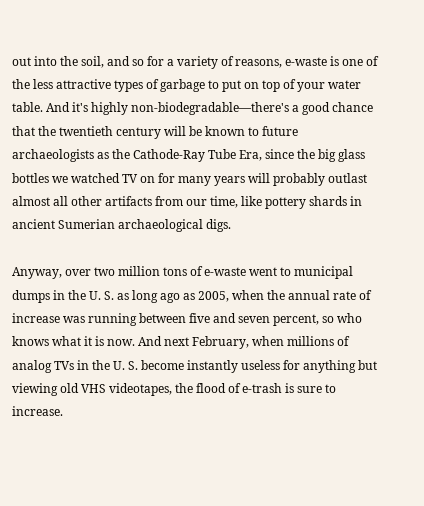out into the soil, and so for a variety of reasons, e-waste is one of the less attractive types of garbage to put on top of your water table. And it's highly non-biodegradable—there's a good chance that the twentieth century will be known to future archaeologists as the Cathode-Ray Tube Era, since the big glass bottles we watched TV on for many years will probably outlast almost all other artifacts from our time, like pottery shards in ancient Sumerian archaeological digs.

Anyway, over two million tons of e-waste went to municipal dumps in the U. S. as long ago as 2005, when the annual rate of increase was running between five and seven percent, so who knows what it is now. And next February, when millions of analog TVs in the U. S. become instantly useless for anything but viewing old VHS videotapes, the flood of e-trash is sure to increase.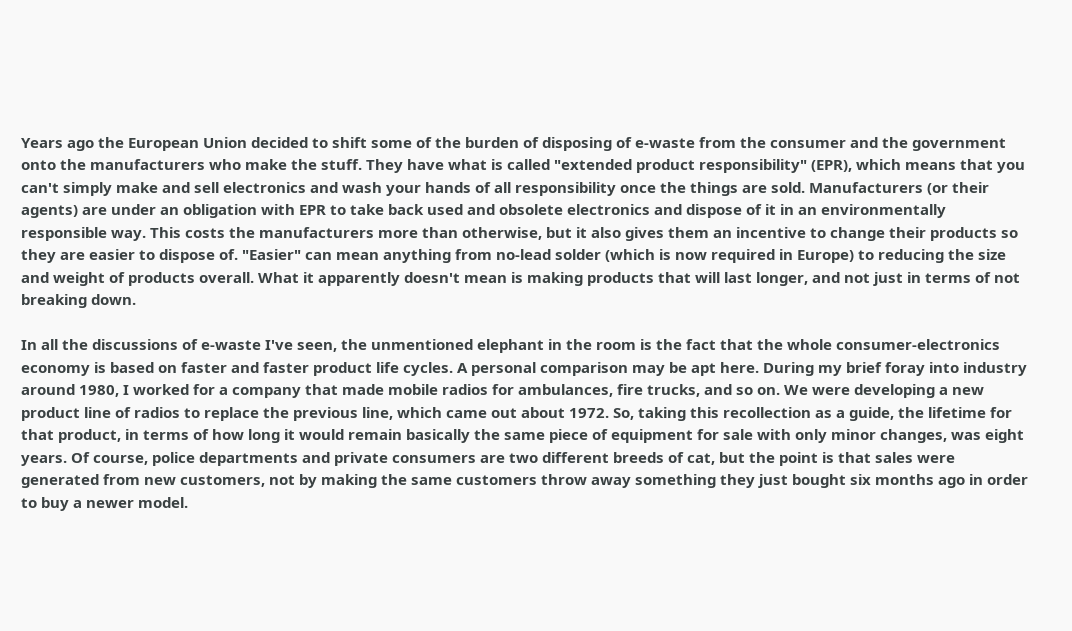Years ago the European Union decided to shift some of the burden of disposing of e-waste from the consumer and the government onto the manufacturers who make the stuff. They have what is called "extended product responsibility" (EPR), which means that you can't simply make and sell electronics and wash your hands of all responsibility once the things are sold. Manufacturers (or their agents) are under an obligation with EPR to take back used and obsolete electronics and dispose of it in an environmentally responsible way. This costs the manufacturers more than otherwise, but it also gives them an incentive to change their products so they are easier to dispose of. "Easier" can mean anything from no-lead solder (which is now required in Europe) to reducing the size and weight of products overall. What it apparently doesn't mean is making products that will last longer, and not just in terms of not breaking down.

In all the discussions of e-waste I've seen, the unmentioned elephant in the room is the fact that the whole consumer-electronics economy is based on faster and faster product life cycles. A personal comparison may be apt here. During my brief foray into industry around 1980, I worked for a company that made mobile radios for ambulances, fire trucks, and so on. We were developing a new product line of radios to replace the previous line, which came out about 1972. So, taking this recollection as a guide, the lifetime for that product, in terms of how long it would remain basically the same piece of equipment for sale with only minor changes, was eight years. Of course, police departments and private consumers are two different breeds of cat, but the point is that sales were generated from new customers, not by making the same customers throw away something they just bought six months ago in order to buy a newer model.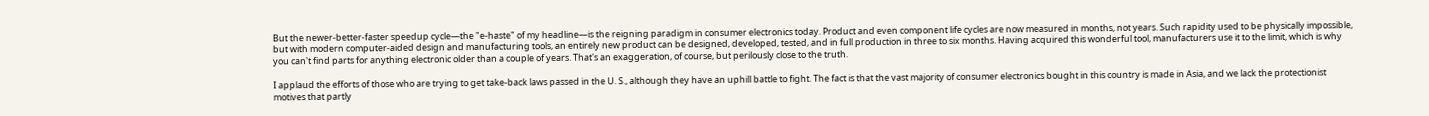But the newer-better-faster speedup cycle—the "e-haste" of my headline—is the reigning paradigm in consumer electronics today. Product and even component life cycles are now measured in months, not years. Such rapidity used to be physically impossible, but with modern computer-aided design and manufacturing tools, an entirely new product can be designed, developed, tested, and in full production in three to six months. Having acquired this wonderful tool, manufacturers use it to the limit, which is why you can't find parts for anything electronic older than a couple of years. That's an exaggeration, of course, but perilously close to the truth.

I applaud the efforts of those who are trying to get take-back laws passed in the U. S., although they have an uphill battle to fight. The fact is that the vast majority of consumer electronics bought in this country is made in Asia, and we lack the protectionist motives that partly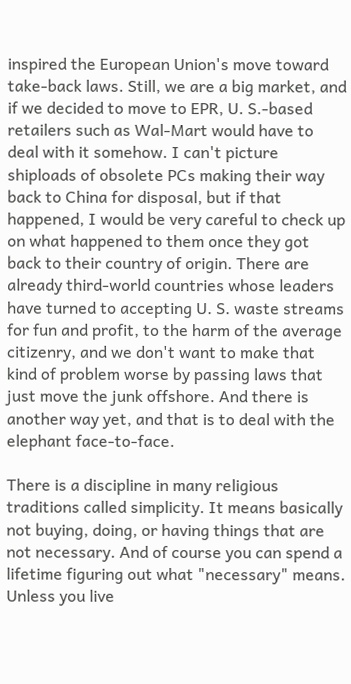inspired the European Union's move toward take-back laws. Still, we are a big market, and if we decided to move to EPR, U. S.-based retailers such as Wal-Mart would have to deal with it somehow. I can't picture shiploads of obsolete PCs making their way back to China for disposal, but if that happened, I would be very careful to check up on what happened to them once they got back to their country of origin. There are already third-world countries whose leaders have turned to accepting U. S. waste streams for fun and profit, to the harm of the average citizenry, and we don't want to make that kind of problem worse by passing laws that just move the junk offshore. And there is another way yet, and that is to deal with the elephant face-to-face.

There is a discipline in many religious traditions called simplicity. It means basically not buying, doing, or having things that are not necessary. And of course you can spend a lifetime figuring out what "necessary" means. Unless you live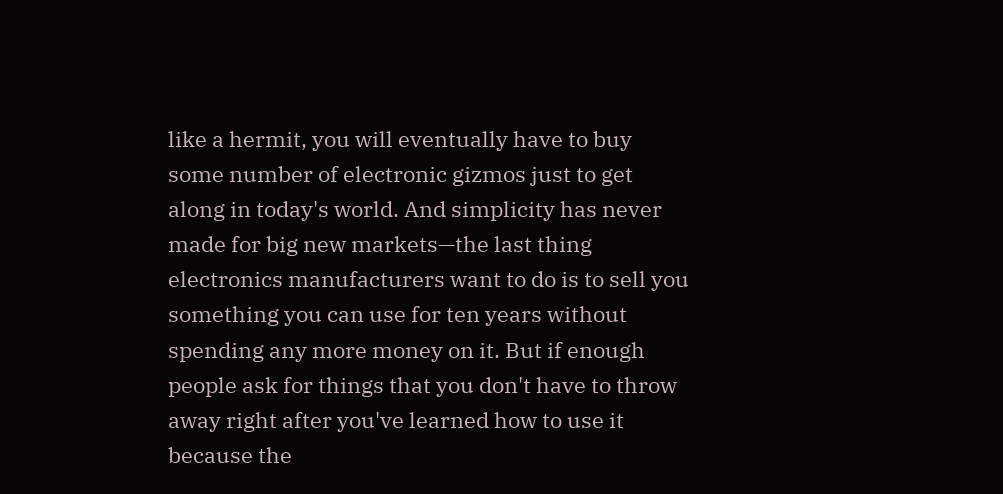like a hermit, you will eventually have to buy some number of electronic gizmos just to get along in today's world. And simplicity has never made for big new markets—the last thing electronics manufacturers want to do is to sell you something you can use for ten years without spending any more money on it. But if enough people ask for things that you don't have to throw away right after you've learned how to use it because the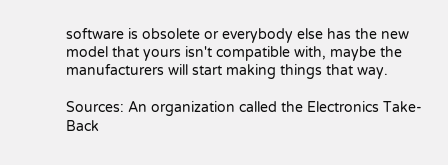software is obsolete or everybody else has the new model that yours isn't compatible with, maybe the manufacturers will start making things that way.

Sources: An organization called the Electronics Take-Back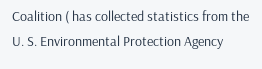Coalition ( has collected statistics from the U. S. Environmental Protection Agency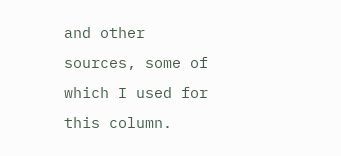and other sources, some of which I used for this column.